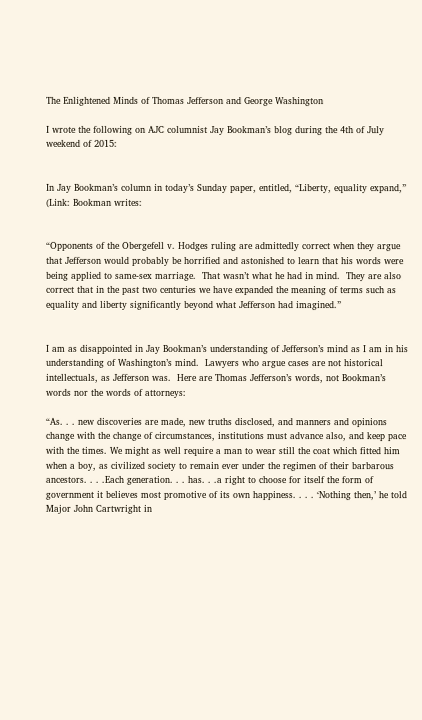The Enlightened Minds of Thomas Jefferson and George Washington

I wrote the following on AJC columnist Jay Bookman’s blog during the 4th of July weekend of 2015:


In Jay Bookman’s column in today’s Sunday paper, entitled, “Liberty, equality expand,” (Link: Bookman writes:


“Opponents of the Obergefell v. Hodges ruling are admittedly correct when they argue that Jefferson would probably be horrified and astonished to learn that his words were being applied to same-sex marriage.  That wasn’t what he had in mind.  They are also correct that in the past two centuries we have expanded the meaning of terms such as equality and liberty significantly beyond what Jefferson had imagined.”


I am as disappointed in Jay Bookman’s understanding of Jefferson’s mind as I am in his understanding of Washington’s mind.  Lawyers who argue cases are not historical intellectuals, as Jefferson was.  Here are Thomas Jefferson’s words, not Bookman’s words nor the words of attorneys:

“As. . . new discoveries are made, new truths disclosed, and manners and opinions change with the change of circumstances, institutions must advance also, and keep pace with the times. We might as well require a man to wear still the coat which fitted him when a boy, as civilized society to remain ever under the regimen of their barbarous ancestors. . . .Each generation. . . has. . .a right to choose for itself the form of government it believes most promotive of its own happiness. . . . ‘Nothing then,’ he told Major John Cartwright in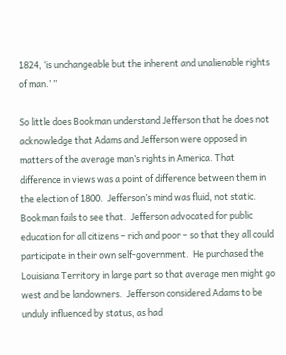1824, ‘is unchangeable but the inherent and unalienable rights of man.’ ”

So little does Bookman understand Jefferson that he does not acknowledge that Adams and Jefferson were opposed in matters of the average man’s rights in America. That difference in views was a point of difference between them in the election of 1800.  Jefferson’s mind was fluid, not static.  Bookman fails to see that.  Jefferson advocated for public education for all citizens – rich and poor – so that they all could participate in their own self-government.  He purchased the Louisiana Territory in large part so that average men might go west and be landowners.  Jefferson considered Adams to be unduly influenced by status, as had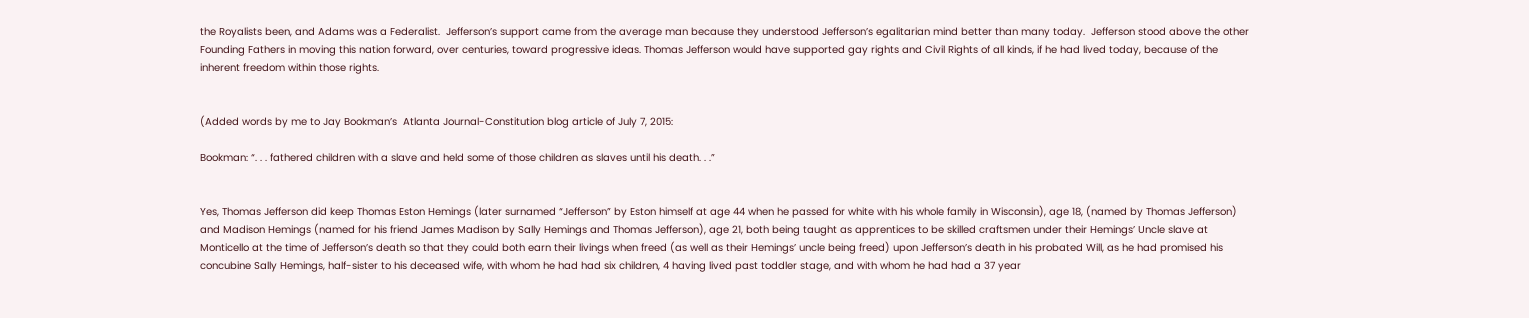the Royalists been, and Adams was a Federalist.  Jefferson’s support came from the average man because they understood Jefferson’s egalitarian mind better than many today.  Jefferson stood above the other Founding Fathers in moving this nation forward, over centuries, toward progressive ideas. Thomas Jefferson would have supported gay rights and Civil Rights of all kinds, if he had lived today, because of the inherent freedom within those rights.


(Added words by me to Jay Bookman’s  Atlanta Journal-Constitution blog article of July 7, 2015:

Bookman: “. . . fathered children with a slave and held some of those children as slaves until his death. . .”


Yes, Thomas Jefferson did keep Thomas Eston Hemings (later surnamed “Jefferson” by Eston himself at age 44 when he passed for white with his whole family in Wisconsin), age 18, (named by Thomas Jefferson) and Madison Hemings (named for his friend James Madison by Sally Hemings and Thomas Jefferson), age 21, both being taught as apprentices to be skilled craftsmen under their Hemings’ Uncle slave at Monticello at the time of Jefferson’s death so that they could both earn their livings when freed (as well as their Hemings’ uncle being freed) upon Jefferson’s death in his probated Will, as he had promised his concubine Sally Hemings, half-sister to his deceased wife, with whom he had had six children, 4 having lived past toddler stage, and with whom he had had a 37 year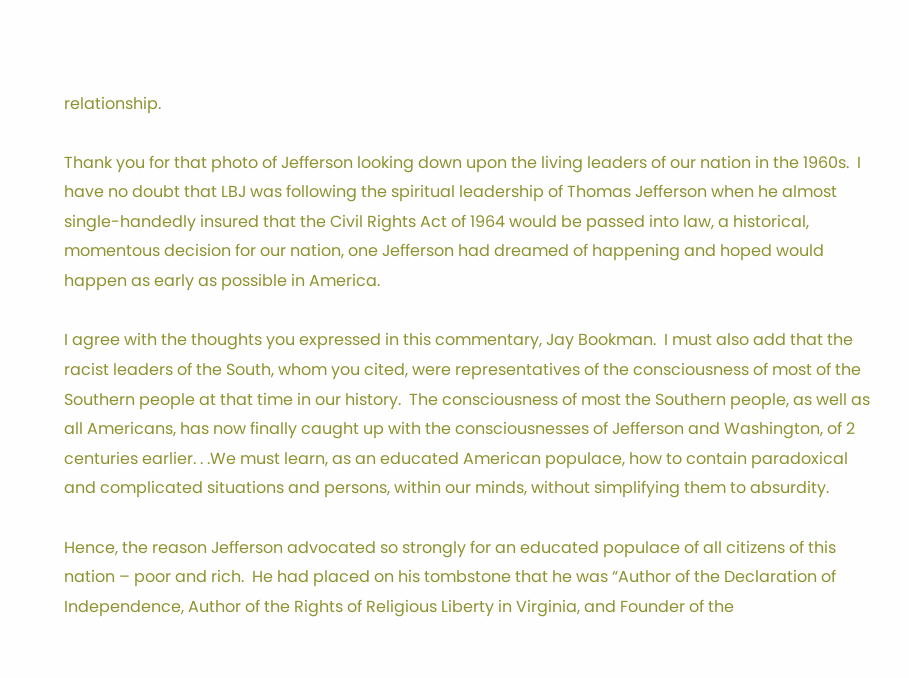relationship.

Thank you for that photo of Jefferson looking down upon the living leaders of our nation in the 1960s.  I have no doubt that LBJ was following the spiritual leadership of Thomas Jefferson when he almost single-handedly insured that the Civil Rights Act of 1964 would be passed into law, a historical, momentous decision for our nation, one Jefferson had dreamed of happening and hoped would happen as early as possible in America.

I agree with the thoughts you expressed in this commentary, Jay Bookman.  I must also add that the racist leaders of the South, whom you cited, were representatives of the consciousness of most of the Southern people at that time in our history.  The consciousness of most the Southern people, as well as all Americans, has now finally caught up with the consciousnesses of Jefferson and Washington, of 2 centuries earlier. . .We must learn, as an educated American populace, how to contain paradoxical and complicated situations and persons, within our minds, without simplifying them to absurdity.

Hence, the reason Jefferson advocated so strongly for an educated populace of all citizens of this nation – poor and rich.  He had placed on his tombstone that he was “Author of the Declaration of Independence, Author of the Rights of Religious Liberty in Virginia, and Founder of the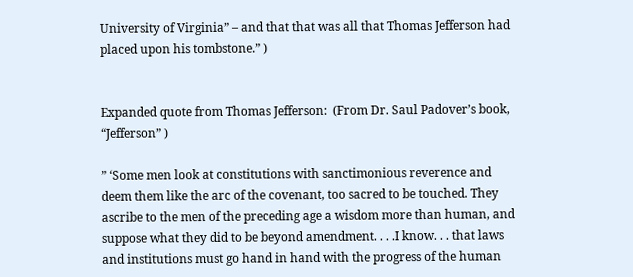University of Virginia” – and that that was all that Thomas Jefferson had placed upon his tombstone.” )


Expanded quote from Thomas Jefferson:  (From Dr. Saul Padover’s book, “Jefferson” )

” ‘Some men look at constitutions with sanctimonious reverence and deem them like the arc of the covenant, too sacred to be touched. They ascribe to the men of the preceding age a wisdom more than human, and suppose what they did to be beyond amendment. . . .I know. . . that laws and institutions must go hand in hand with the progress of the human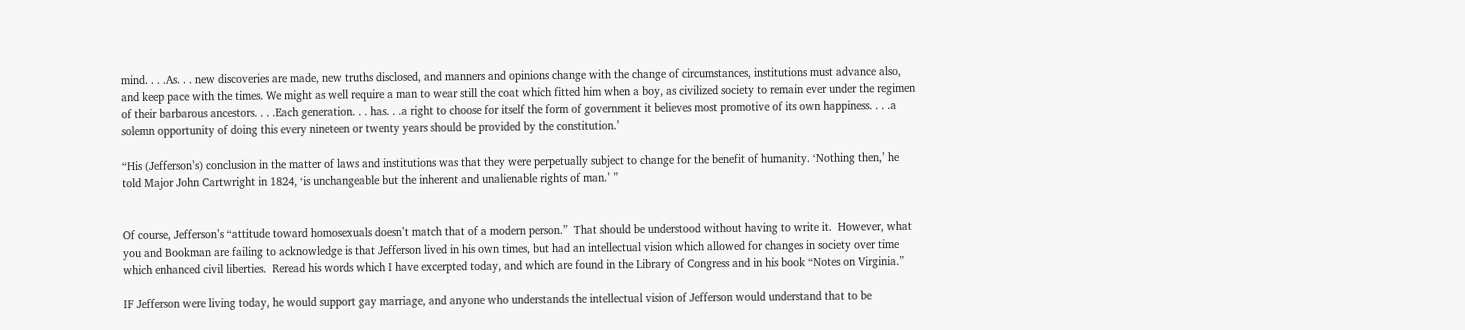mind. . . .As. . . new discoveries are made, new truths disclosed, and manners and opinions change with the change of circumstances, institutions must advance also, and keep pace with the times. We might as well require a man to wear still the coat which fitted him when a boy, as civilized society to remain ever under the regimen of their barbarous ancestors. . . .Each generation. . . has. . .a right to choose for itself the form of government it believes most promotive of its own happiness. . . .a solemn opportunity of doing this every nineteen or twenty years should be provided by the constitution.’

“His (Jefferson’s) conclusion in the matter of laws and institutions was that they were perpetually subject to change for the benefit of humanity. ‘Nothing then,’ he told Major John Cartwright in 1824, ‘is unchangeable but the inherent and unalienable rights of man.’ ”


Of course, Jefferson’s “attitude toward homosexuals doesn’t match that of a modern person.”  That should be understood without having to write it.  However, what you and Bookman are failing to acknowledge is that Jefferson lived in his own times, but had an intellectual vision which allowed for changes in society over time which enhanced civil liberties.  Reread his words which I have excerpted today, and which are found in the Library of Congress and in his book “Notes on Virginia.”

IF Jefferson were living today, he would support gay marriage, and anyone who understands the intellectual vision of Jefferson would understand that to be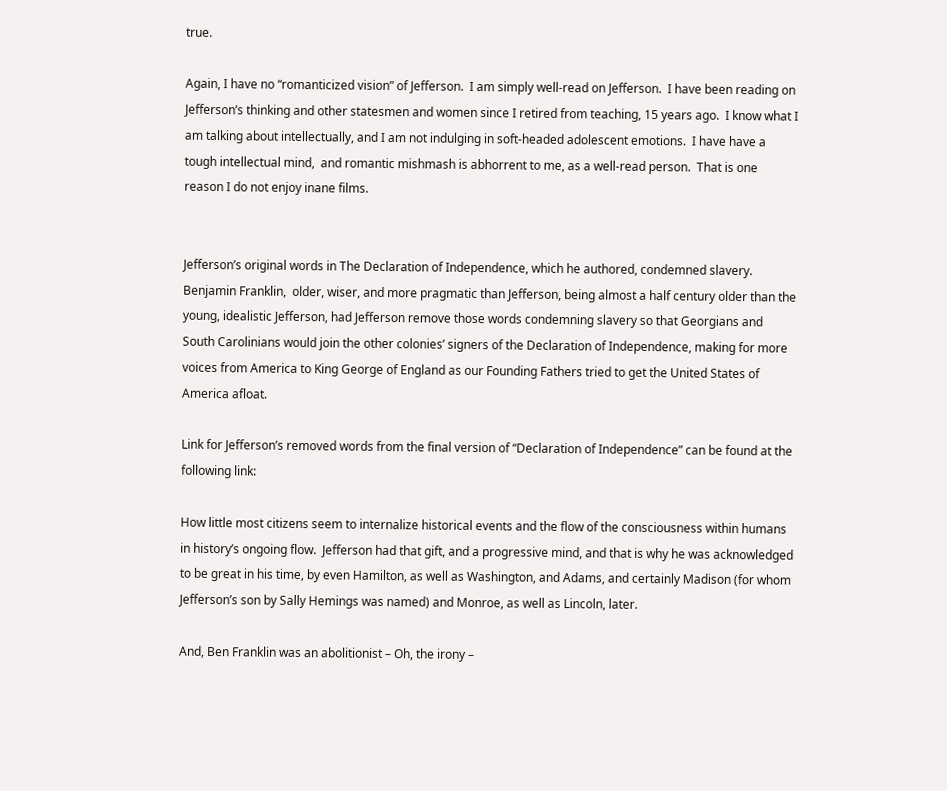true.

Again, I have no “romanticized vision” of Jefferson.  I am simply well-read on Jefferson.  I have been reading on Jefferson’s thinking and other statesmen and women since I retired from teaching, 15 years ago.  I know what I am talking about intellectually, and I am not indulging in soft-headed adolescent emotions.  I have have a tough intellectual mind,  and romantic mishmash is abhorrent to me, as a well-read person.  That is one reason I do not enjoy inane films.


Jefferson’s original words in The Declaration of Independence, which he authored, condemned slavery.  Benjamin Franklin,  older, wiser, and more pragmatic than Jefferson, being almost a half century older than the young, idealistic Jefferson, had Jefferson remove those words condemning slavery so that Georgians and South Carolinians would join the other colonies’ signers of the Declaration of Independence, making for more voices from America to King George of England as our Founding Fathers tried to get the United States of America afloat.

Link for Jefferson’s removed words from the final version of “Declaration of Independence” can be found at the following link:

How little most citizens seem to internalize historical events and the flow of the consciousness within humans in history’s ongoing flow.  Jefferson had that gift, and a progressive mind, and that is why he was acknowledged to be great in his time, by even Hamilton, as well as Washington, and Adams, and certainly Madison (for whom Jefferson’s son by Sally Hemings was named) and Monroe, as well as Lincoln, later.

And, Ben Franklin was an abolitionist – Oh, the irony –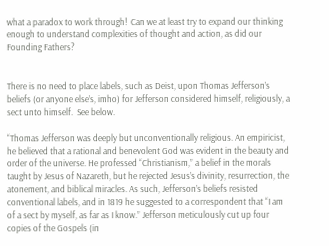what a paradox to work through!  Can we at least try to expand our thinking enough to understand complexities of thought and action, as did our Founding Fathers?


There is no need to place labels, such as Deist, upon Thomas Jefferson’s beliefs (or anyone else’s, imho) for Jefferson considered himself, religiously, a sect unto himself.  See below.

“Thomas Jefferson was deeply but unconventionally religious. An empiricist, he believed that a rational and benevolent God was evident in the beauty and order of the universe. He professed “Christianism,” a belief in the morals taught by Jesus of Nazareth, but he rejected Jesus’s divinity, resurrection, the atonement, and biblical miracles. As such, Jefferson’s beliefs resisted conventional labels, and in 1819 he suggested to a correspondent that “I am of a sect by myself, as far as I know.” Jefferson meticulously cut up four copies of the Gospels (in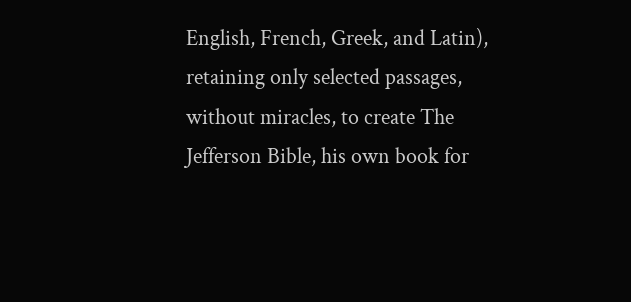English, French, Greek, and Latin), retaining only selected passages, without miracles, to create The Jefferson Bible, his own book for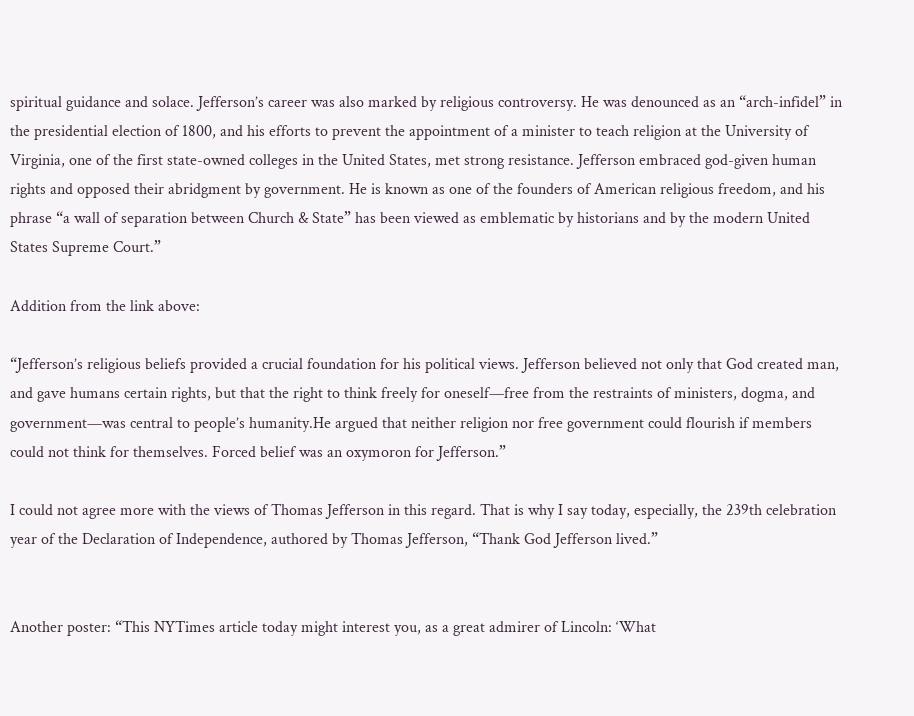spiritual guidance and solace. Jefferson’s career was also marked by religious controversy. He was denounced as an “arch-infidel” in the presidential election of 1800, and his efforts to prevent the appointment of a minister to teach religion at the University of Virginia, one of the first state-owned colleges in the United States, met strong resistance. Jefferson embraced god-given human rights and opposed their abridgment by government. He is known as one of the founders of American religious freedom, and his phrase “a wall of separation between Church & State” has been viewed as emblematic by historians and by the modern United States Supreme Court.”

Addition from the link above:

“Jefferson’s religious beliefs provided a crucial foundation for his political views. Jefferson believed not only that God created man, and gave humans certain rights, but that the right to think freely for oneself—free from the restraints of ministers, dogma, and government—was central to people’s humanity.He argued that neither religion nor free government could flourish if members could not think for themselves. Forced belief was an oxymoron for Jefferson.”

I could not agree more with the views of Thomas Jefferson in this regard. That is why I say today, especially, the 239th celebration year of the Declaration of Independence, authored by Thomas Jefferson, “Thank God Jefferson lived.”


Another poster: “This NYTimes article today might interest you, as a great admirer of Lincoln: ‘What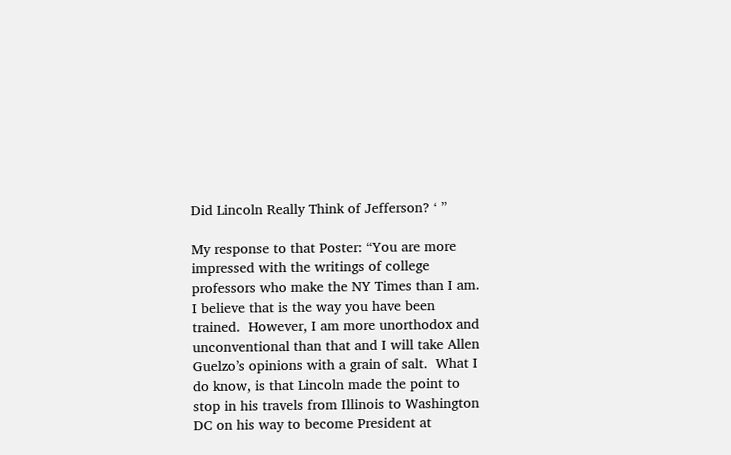Did Lincoln Really Think of Jefferson? ‘ ”

My response to that Poster: “You are more impressed with the writings of college professors who make the NY Times than I am.  I believe that is the way you have been trained.  However, I am more unorthodox and unconventional than that and I will take Allen Guelzo’s opinions with a grain of salt.  What I do know, is that Lincoln made the point to stop in his travels from Illinois to Washington DC on his way to become President at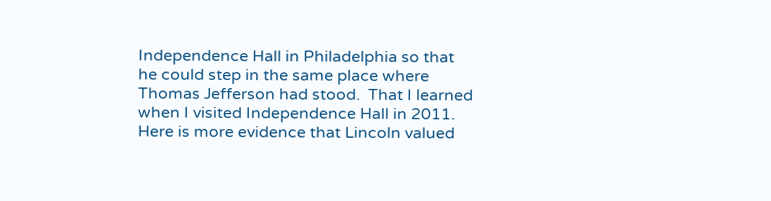Independence Hall in Philadelphia so that he could step in the same place where Thomas Jefferson had stood.  That I learned when I visited Independence Hall in 2011.  Here is more evidence that Lincoln valued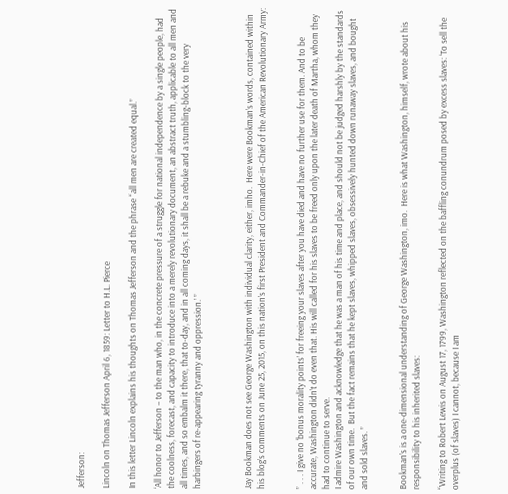Jefferson:

Lincoln on Thomas Jefferson April 6, 1859: Letter to H.L. Pierce

In this letter Lincoln explains his thoughts on Thomas Jefferson and the phrase “all men are created equal.”

‘All honor to Jefferson – to the man who, in the concrete pressure of a struggle for national independence by a single people, had the coolness, forecast, and capacity to introduce into a merely revolutionary document, an abstract truth, applicable to all men and all times, and so embalm it there, that to-day, and in all coming days, it shall be a rebuke and a stumbling-block to the very harbingers of re-appearing tyranny and oppression.’ ”



Jay Bookman does not see George Washington with individual clarity, either, imho.  Here were Bookman’s words, contained within his blog’s comments on June 25, 2015, on this nation’s first President and Commander-in-Chief of the American Revolutionary Army:


” . . . I give no ‘bonus morality points’ for freeing your slaves after you have died and have no further use for them. And to be accurate, Washington didn’t do even that. His will called for his slaves to be freed only upon the later death of Martha, whom they had to continue to serve.
I admire Washington and acknowledge that he was a man of his time and place, and should not be judged harshly by the standards of our own time.  But the fact remains that he kept slaves, whipped slaves, obsessively hunted down runaway slaves, and bought and sold slaves. ”


Bookman’s is a one-dimensional understanding of George Washington, imo.  Here is what Washington, himself, wrote about his responsibility to his inherited slaves:

“Writing to Robert Lewis on August 17, 1799, Washington reflected on the baffling conundrum posed by excess slaves: ‘To sell the overplus (of slaves) I cannot, because I am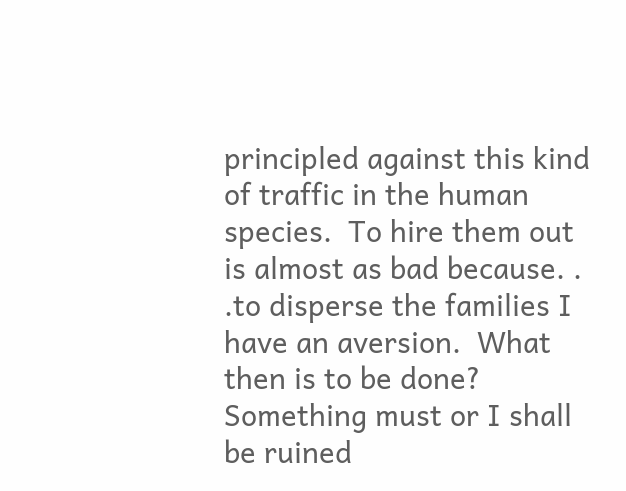principled against this kind of traffic in the human species.  To hire them out is almost as bad because. . .to disperse the families I have an aversion.  What then is to be done?  Something must or I shall be ruined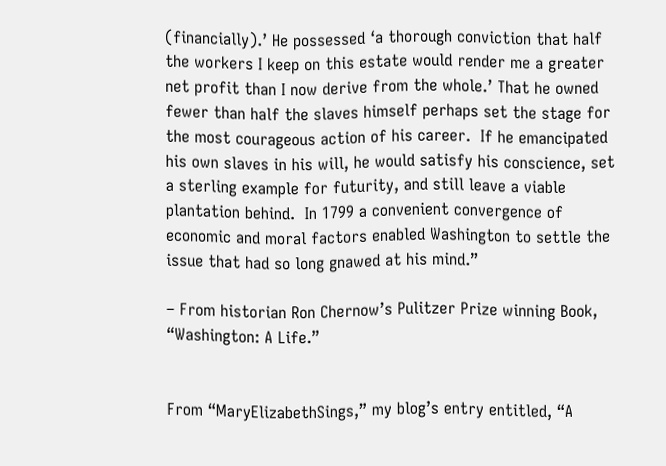(financially).’ He possessed ‘a thorough conviction that half the workers I keep on this estate would render me a greater net profit than I now derive from the whole.’ That he owned fewer than half the slaves himself perhaps set the stage for the most courageous action of his career.  If he emancipated his own slaves in his will, he would satisfy his conscience, set a sterling example for futurity, and still leave a viable plantation behind.  In 1799 a convenient convergence of economic and moral factors enabled Washington to settle the issue that had so long gnawed at his mind.”

– From historian Ron Chernow’s Pulitzer Prize winning Book, “Washington: A Life.”


From “MaryElizabethSings,” my blog’s entry entitled, “A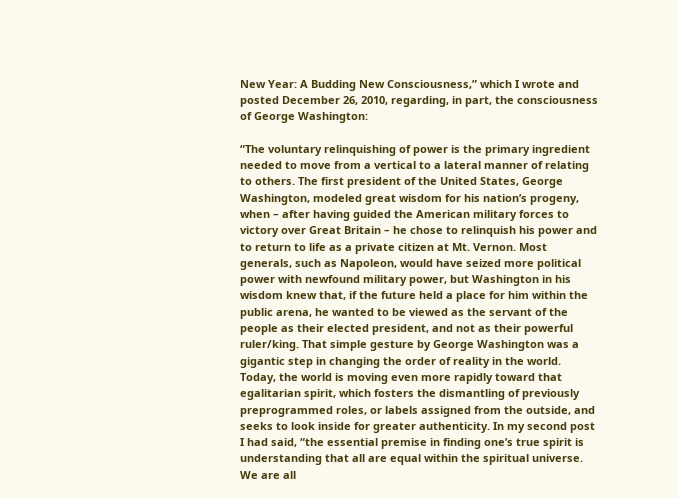New Year: A Budding New Consciousness,” which I wrote and posted December 26, 2010, regarding, in part, the consciousness of George Washington:

“The voluntary relinquishing of power is the primary ingredient needed to move from a vertical to a lateral manner of relating to others. The first president of the United States, George Washington, modeled great wisdom for his nation’s progeny, when – after having guided the American military forces to victory over Great Britain – he chose to relinquish his power and to return to life as a private citizen at Mt. Vernon. Most generals, such as Napoleon, would have seized more political power with newfound military power, but Washington in his wisdom knew that, if the future held a place for him within the public arena, he wanted to be viewed as the servant of the people as their elected president, and not as their powerful ruler/king. That simple gesture by George Washington was a gigantic step in changing the order of reality in the world. Today, the world is moving even more rapidly toward that egalitarian spirit, which fosters the dismantling of previously preprogrammed roles, or labels assigned from the outside, and seeks to look inside for greater authenticity. In my second post I had said, “the essential premise in finding one’s true spirit is understanding that all are equal within the spiritual universe. We are all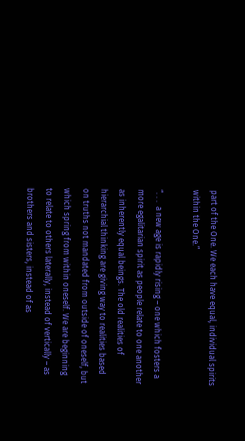part of the One. We each have equal, individual spirits within the One.”

“. . .  a new age is rapidly rising – one which fosters a more egalitarian spirit as people relate to one another as inherently equal beings. The old realities of hierarchial thinking are giving way to realities based on truths not mandated from outside of oneself, but which spring from within oneself. We are beginning to relate to others laterally, instead of vertically – as brothers and sisters, instead of as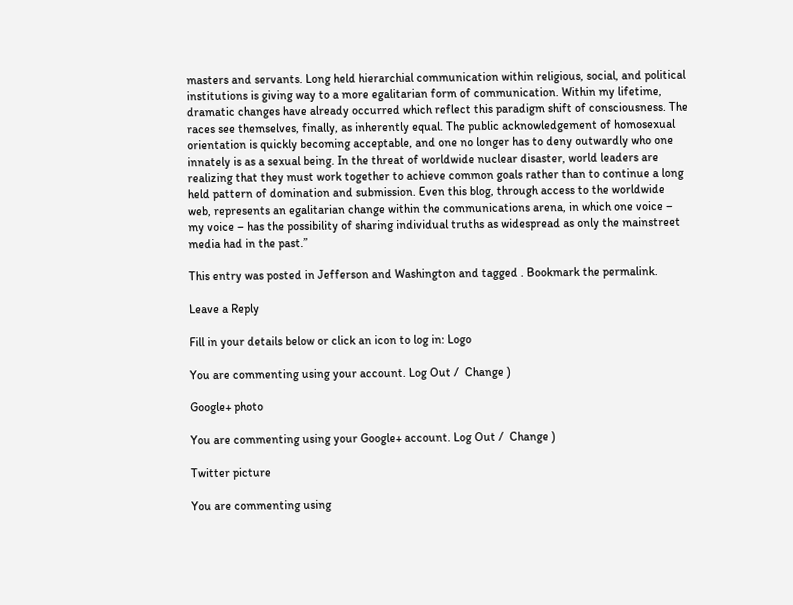masters and servants. Long held hierarchial communication within religious, social, and political institutions is giving way to a more egalitarian form of communication. Within my lifetime, dramatic changes have already occurred which reflect this paradigm shift of consciousness. The races see themselves, finally, as inherently equal. The public acknowledgement of homosexual orientation is quickly becoming acceptable, and one no longer has to deny outwardly who one innately is as a sexual being. In the threat of worldwide nuclear disaster, world leaders are realizing that they must work together to achieve common goals rather than to continue a long held pattern of domination and submission. Even this blog, through access to the worldwide web, represents an egalitarian change within the communications arena, in which one voice – my voice – has the possibility of sharing individual truths as widespread as only the mainstreet media had in the past.”

This entry was posted in Jefferson and Washington and tagged . Bookmark the permalink.

Leave a Reply

Fill in your details below or click an icon to log in: Logo

You are commenting using your account. Log Out /  Change )

Google+ photo

You are commenting using your Google+ account. Log Out /  Change )

Twitter picture

You are commenting using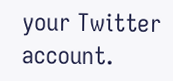your Twitter account.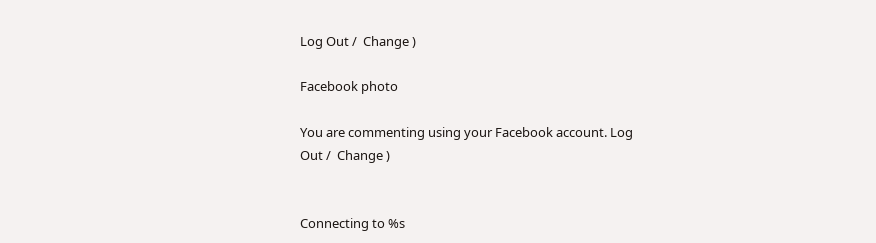Log Out /  Change )

Facebook photo

You are commenting using your Facebook account. Log Out /  Change )


Connecting to %s